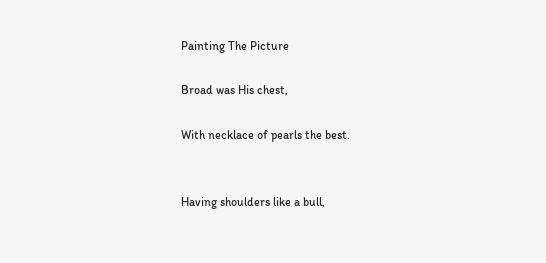Painting The Picture

Broad was His chest,

With necklace of pearls the best.


Having shoulders like a bull,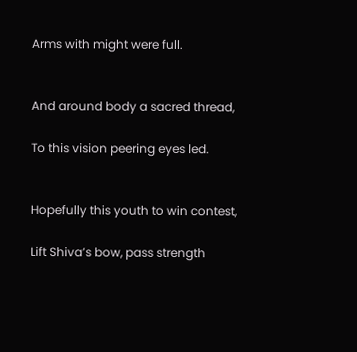Arms with might were full.


And around body a sacred thread,

To this vision peering eyes led.


Hopefully this youth to win contest,

Lift Shiva’s bow, pass strength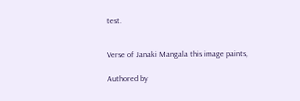test.


Verse of Janaki Mangala this image paints,

Authored by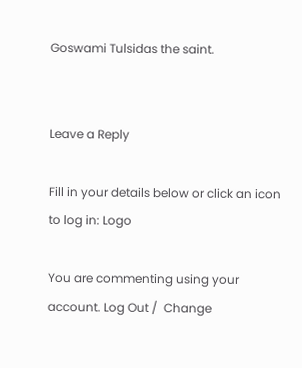Goswami Tulsidas the saint.


Leave a Reply

Fill in your details below or click an icon to log in: Logo

You are commenting using your account. Log Out /  Change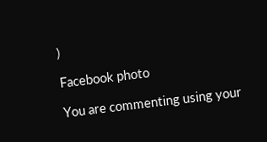)

Facebook photo

You are commenting using your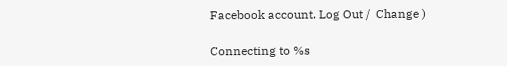Facebook account. Log Out /  Change )

Connecting to %s